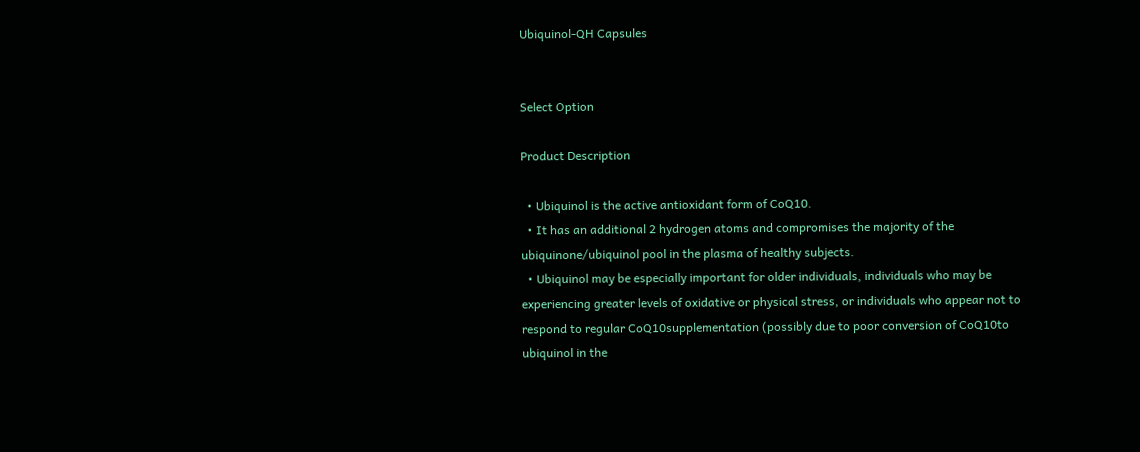Ubiquinol-QH Capsules


Select Option

Product Description

  • Ubiquinol is the active antioxidant form of CoQ10.
  • It has an additional 2 hydrogen atoms and compromises the majority of the ubiquinone/ubiquinol pool in the plasma of healthy subjects.
  • Ubiquinol may be especially important for older individuals, individuals who may be experiencing greater levels of oxidative or physical stress, or individuals who appear not to respond to regular CoQ10supplementation (possibly due to poor conversion of CoQ10to ubiquinol in the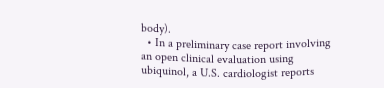body).
  • In a preliminary case report involving an open clinical evaluation using ubiquinol, a U.S. cardiologist reports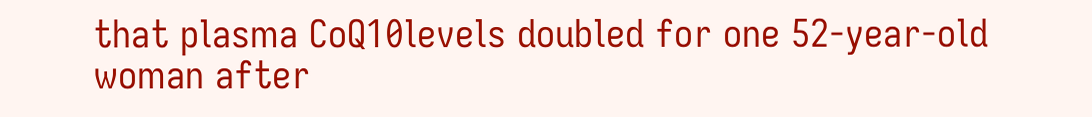that plasma CoQ10levels doubled for one 52-year-old woman after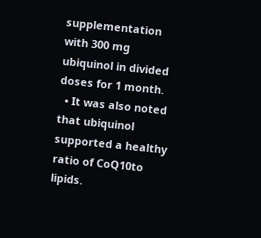supplementation with 300 mg ubiquinol in divided doses for 1 month.
  • It was also noted that ubiquinol supported a healthy ratio of CoQ10to lipids.